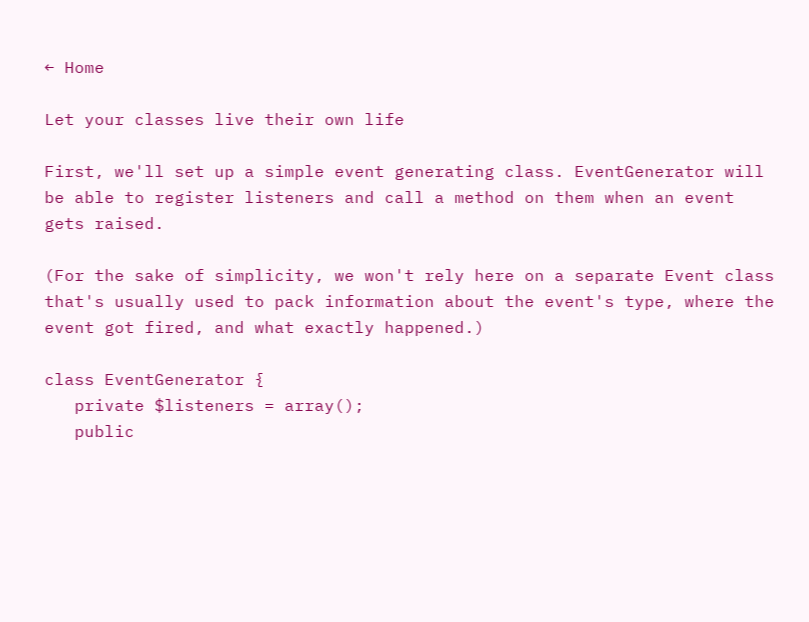← Home

Let your classes live their own life

First, we'll set up a simple event generating class. EventGenerator will be able to register listeners and call a method on them when an event gets raised.

(For the sake of simplicity, we won't rely here on a separate Event class that's usually used to pack information about the event's type, where the event got fired, and what exactly happened.)

class EventGenerator {
   private $listeners = array();
   public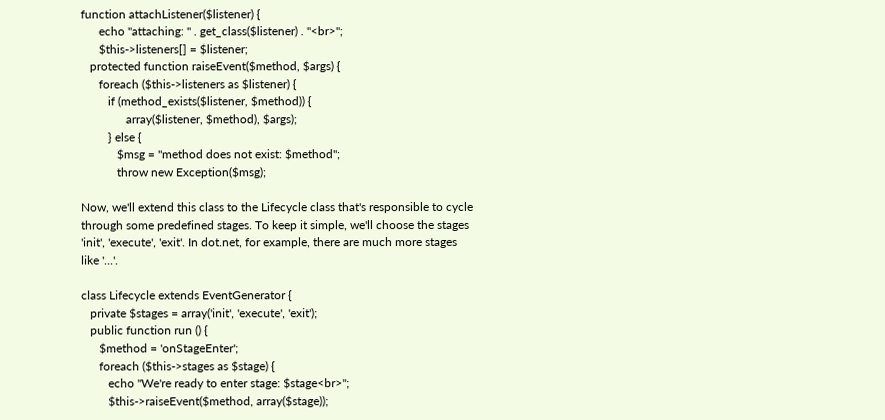function attachListener($listener) {
      echo "attaching: " . get_class($listener) . "<br>";
      $this->listeners[] = $listener;
   protected function raiseEvent($method, $args) {
      foreach ($this->listeners as $listener) {
         if (method_exists($listener, $method)) {
               array($listener, $method), $args);
         } else {
            $msg = "method does not exist: $method";
            throw new Exception($msg);

Now, we'll extend this class to the Lifecycle class that's responsible to cycle through some predefined stages. To keep it simple, we'll choose the stages 'init', 'execute', 'exit'. In dot.net, for example, there are much more stages like '...'.

class Lifecycle extends EventGenerator {
   private $stages = array('init', 'execute', 'exit');
   public function run () {
      $method = 'onStageEnter';
      foreach ($this->stages as $stage) {
         echo "We're ready to enter stage: $stage<br>";
         $this->raiseEvent($method, array($stage));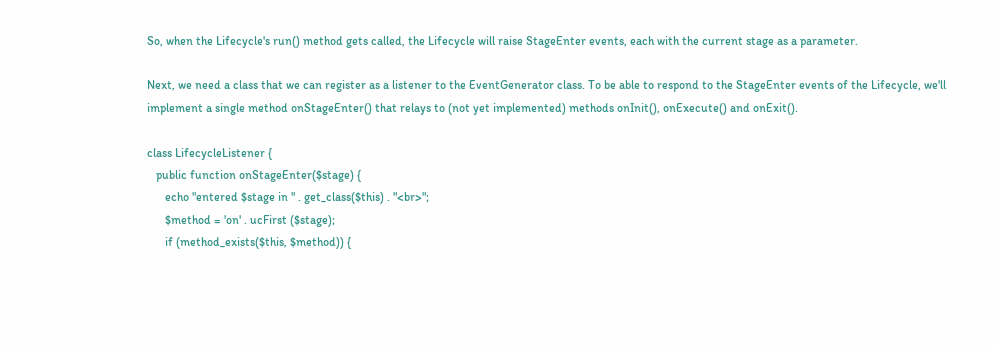So, when the Lifecycle's run() method gets called, the Lifecycle will raise StageEnter events, each with the current stage as a parameter.

Next, we need a class that we can register as a listener to the EventGenerator class. To be able to respond to the StageEnter events of the Lifecycle, we'll implement a single method onStageEnter() that relays to (not yet implemented) methods onInit(), onExecute() and onExit().

class LifecycleListener {
   public function onStageEnter($stage) {
      echo "entered $stage in " . get_class($this) . "<br>";
      $method = 'on' . ucFirst ($stage);
      if (method_exists($this, $method)) {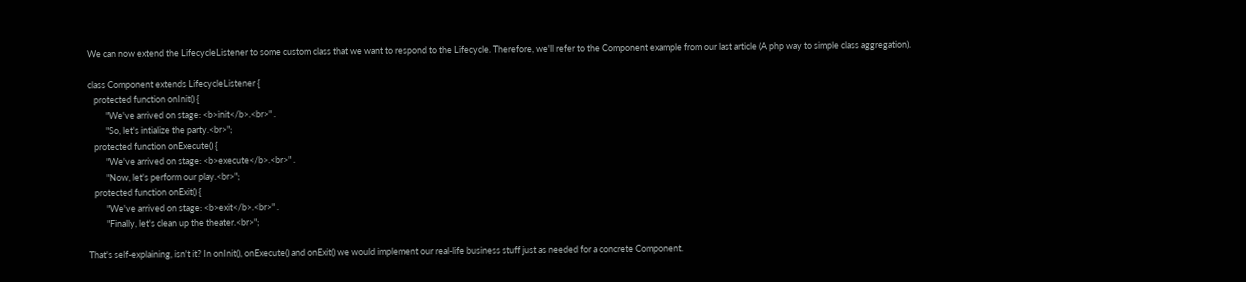We can now extend the LifecycleListener to some custom class that we want to respond to the Lifecycle. Therefore, we'll refer to the Component example from our last article (A php way to simple class aggregation).

class Component extends LifecycleListener {
   protected function onInit() {
         "We've arrived on stage: <b>init</b>.<br>" .
         "So, let's intialize the party.<br>";
   protected function onExecute() {
         "We've arrived on stage: <b>execute</b>.<br>" .
         "Now, let's perform our play.<br>";
   protected function onExit() {
         "We've arrived on stage: <b>exit</b>.<br>" .
         "Finally, let's clean up the theater.<br>";

That's self-explaining, isn't it? In onInit(), onExecute() and onExit() we would implement our real-life business stuff just as needed for a concrete Component.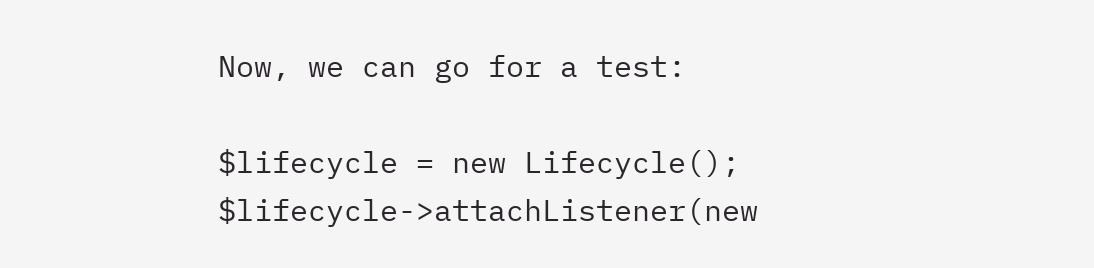Now, we can go for a test:

$lifecycle = new Lifecycle();
$lifecycle->attachListener(new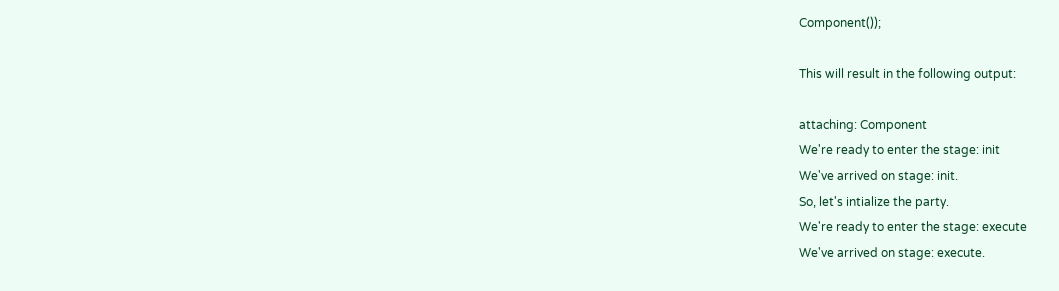Component());

This will result in the following output:

attaching: Component
We're ready to enter the stage: init
We've arrived on stage: init.
So, let's intialize the party.
We're ready to enter the stage: execute
We've arrived on stage: execute.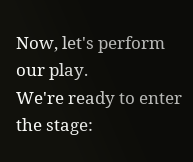Now, let's perform our play.
We're ready to enter the stage: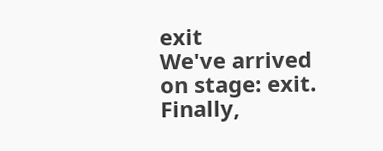exit
We've arrived on stage: exit.
Finally,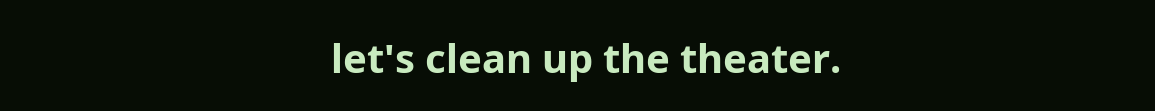let's clean up the theater.